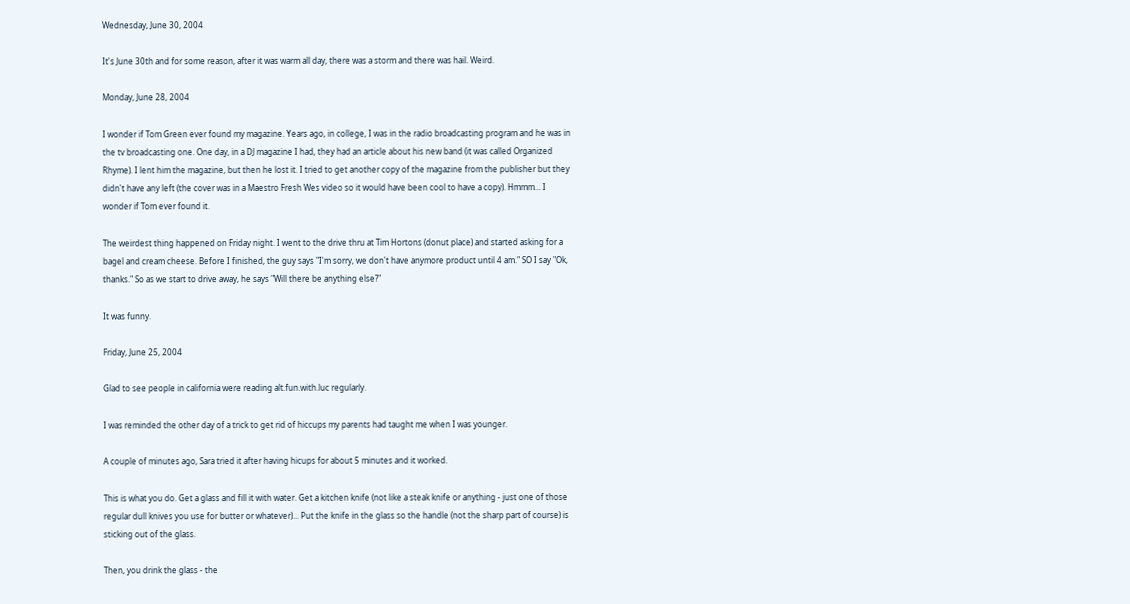Wednesday, June 30, 2004

It's June 30th and for some reason, after it was warm all day, there was a storm and there was hail. Weird.

Monday, June 28, 2004

I wonder if Tom Green ever found my magazine. Years ago, in college, I was in the radio broadcasting program and he was in the tv broadcasting one. One day, in a DJ magazine I had, they had an article about his new band (it was called Organized Rhyme). I lent him the magazine, but then he lost it. I tried to get another copy of the magazine from the publisher but they didn't have any left (the cover was in a Maestro Fresh Wes video so it would have been cool to have a copy). Hmmm... I wonder if Tom ever found it.

The weirdest thing happened on Friday night. I went to the drive thru at Tim Hortons (donut place) and started asking for a bagel and cream cheese. Before I finished, the guy says "I'm sorry, we don't have anymore product until 4 am." SO I say "Ok, thanks." So as we start to drive away, he says "Will there be anything else?"

It was funny.

Friday, June 25, 2004

Glad to see people in california were reading alt.fun.with.luc regularly.

I was reminded the other day of a trick to get rid of hiccups my parents had taught me when I was younger.

A couple of minutes ago, Sara tried it after having hicups for about 5 minutes and it worked.

This is what you do. Get a glass and fill it with water. Get a kitchen knife (not like a steak knife or anything - just one of those regular dull knives you use for butter or whatever)... Put the knife in the glass so the handle (not the sharp part of course) is sticking out of the glass.

Then, you drink the glass - the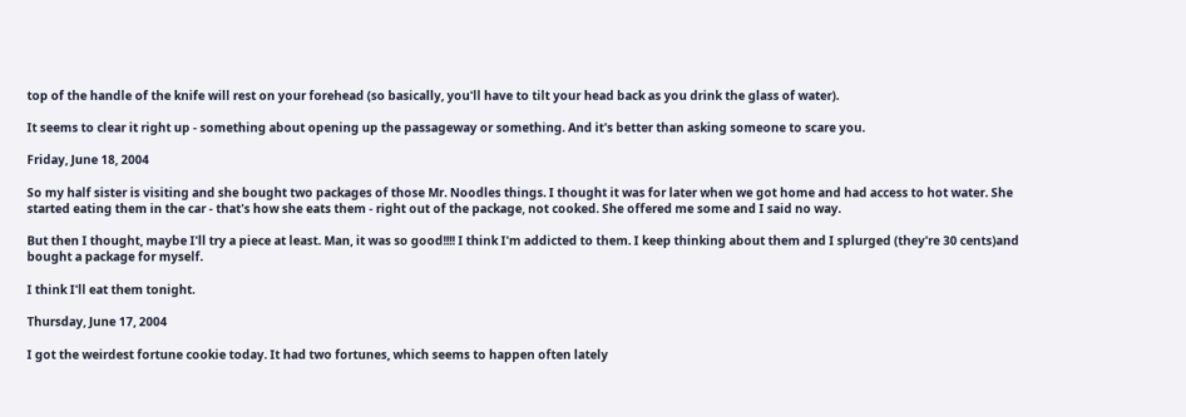top of the handle of the knife will rest on your forehead (so basically, you'll have to tilt your head back as you drink the glass of water).

It seems to clear it right up - something about opening up the passageway or something. And it's better than asking someone to scare you.

Friday, June 18, 2004

So my half sister is visiting and she bought two packages of those Mr. Noodles things. I thought it was for later when we got home and had access to hot water. She started eating them in the car - that's how she eats them - right out of the package, not cooked. She offered me some and I said no way.

But then I thought, maybe I'll try a piece at least. Man, it was so good!!!! I think I'm addicted to them. I keep thinking about them and I splurged (they're 30 cents)and bought a package for myself.

I think I'll eat them tonight.

Thursday, June 17, 2004

I got the weirdest fortune cookie today. It had two fortunes, which seems to happen often lately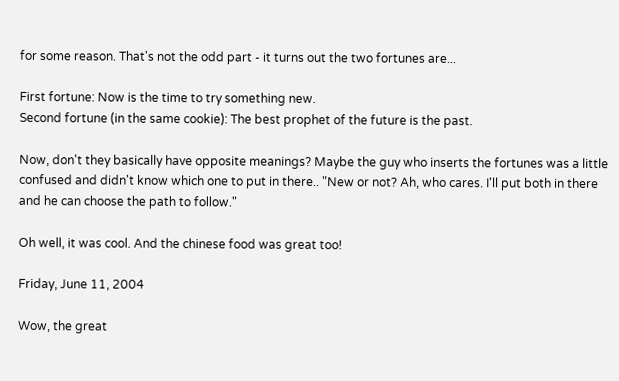for some reason. That's not the odd part - it turns out the two fortunes are...

First fortune: Now is the time to try something new.
Second fortune (in the same cookie): The best prophet of the future is the past.

Now, don't they basically have opposite meanings? Maybe the guy who inserts the fortunes was a little confused and didn't know which one to put in there.. "New or not? Ah, who cares. I'll put both in there and he can choose the path to follow."

Oh well, it was cool. And the chinese food was great too!

Friday, June 11, 2004

Wow, the great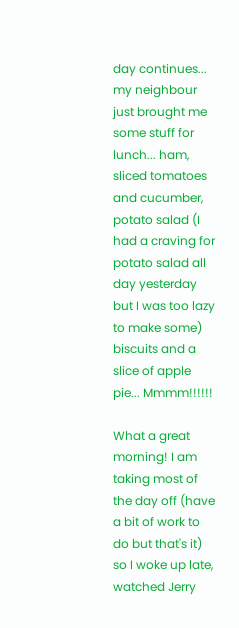day continues... my neighbour just brought me some stuff for lunch... ham, sliced tomatoes and cucumber, potato salad (I had a craving for potato salad all day yesterday but I was too lazy to make some) biscuits and a slice of apple pie... Mmmm!!!!!!

What a great morning! I am taking most of the day off (have a bit of work to do but that's it) so I woke up late, watched Jerry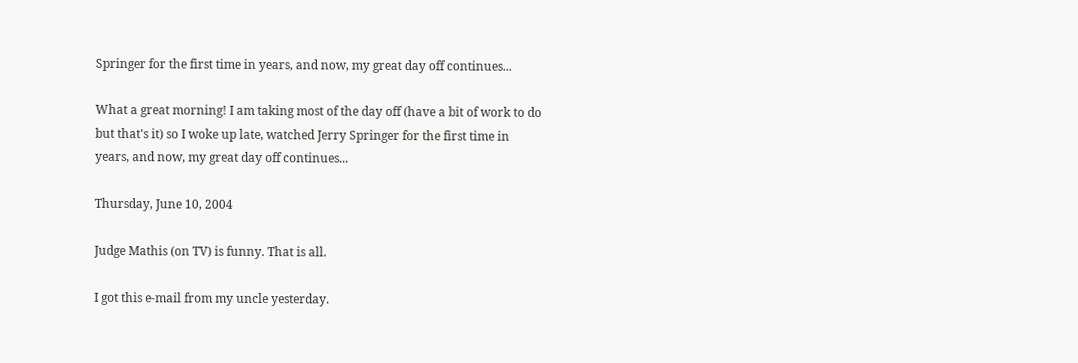Springer for the first time in years, and now, my great day off continues...

What a great morning! I am taking most of the day off (have a bit of work to do but that's it) so I woke up late, watched Jerry Springer for the first time in years, and now, my great day off continues...

Thursday, June 10, 2004

Judge Mathis (on TV) is funny. That is all.

I got this e-mail from my uncle yesterday.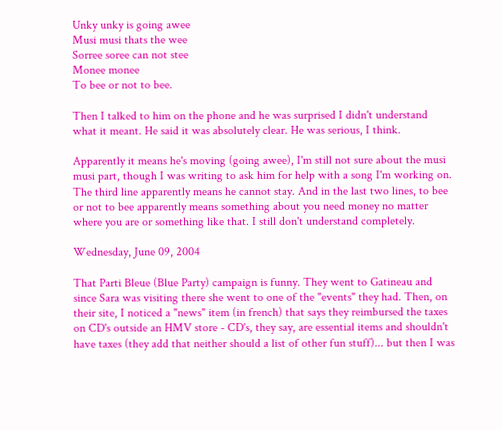Unky unky is going awee
Musi musi thats the wee
Sorree soree can not stee
Monee monee
To bee or not to bee.

Then I talked to him on the phone and he was surprised I didn't understand what it meant. He said it was absolutely clear. He was serious, I think.

Apparently it means he's moving (going awee), I'm still not sure about the musi musi part, though I was writing to ask him for help with a song I'm working on. The third line apparently means he cannot stay. And in the last two lines, to bee or not to bee apparently means something about you need money no matter where you are or something like that. I still don't understand completely.

Wednesday, June 09, 2004

That Parti Bleue (Blue Party) campaign is funny. They went to Gatineau and since Sara was visiting there she went to one of the "events" they had. Then, on their site, I noticed a "news" item (in french) that says they reimbursed the taxes on CD's outside an HMV store - CD's, they say, are essential items and shouldn't have taxes (they add that neither should a list of other fun stuff)... but then I was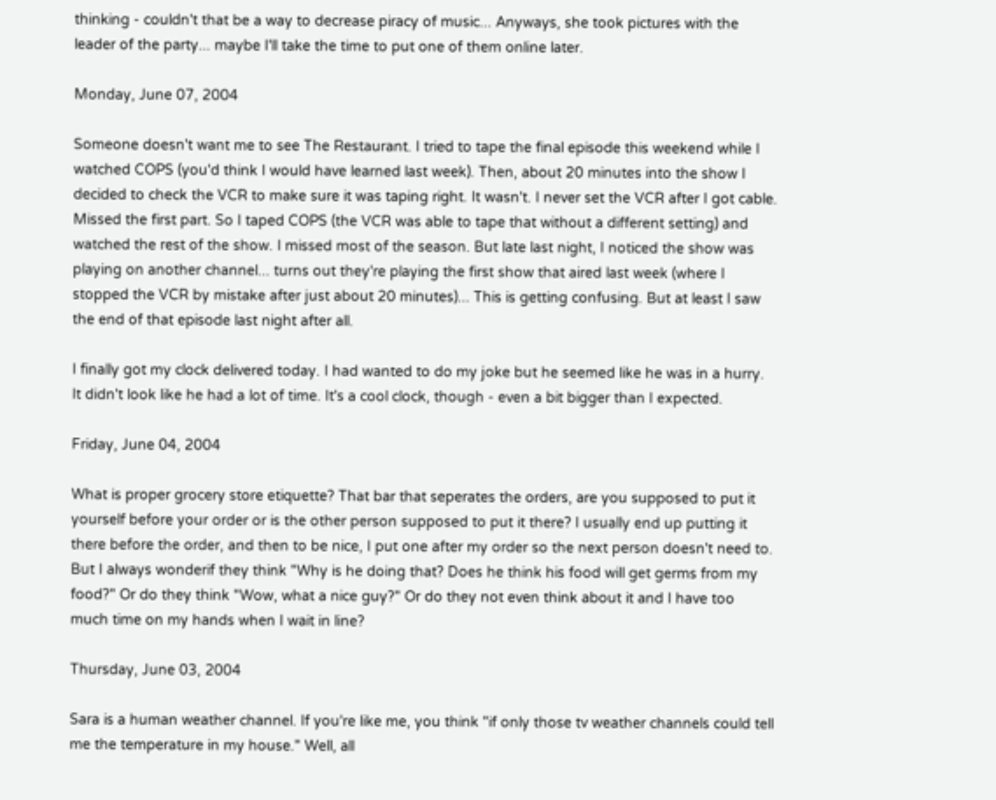thinking - couldn't that be a way to decrease piracy of music... Anyways, she took pictures with the leader of the party... maybe I'll take the time to put one of them online later.

Monday, June 07, 2004

Someone doesn't want me to see The Restaurant. I tried to tape the final episode this weekend while I watched COPS (you'd think I would have learned last week). Then, about 20 minutes into the show I decided to check the VCR to make sure it was taping right. It wasn't. I never set the VCR after I got cable. Missed the first part. So I taped COPS (the VCR was able to tape that without a different setting) and watched the rest of the show. I missed most of the season. But late last night, I noticed the show was playing on another channel... turns out they're playing the first show that aired last week (where I stopped the VCR by mistake after just about 20 minutes)... This is getting confusing. But at least I saw the end of that episode last night after all.

I finally got my clock delivered today. I had wanted to do my joke but he seemed like he was in a hurry. It didn't look like he had a lot of time. It's a cool clock, though - even a bit bigger than I expected.

Friday, June 04, 2004

What is proper grocery store etiquette? That bar that seperates the orders, are you supposed to put it yourself before your order or is the other person supposed to put it there? I usually end up putting it there before the order, and then to be nice, I put one after my order so the next person doesn't need to. But I always wonderif they think "Why is he doing that? Does he think his food will get germs from my food?" Or do they think "Wow, what a nice guy?" Or do they not even think about it and I have too much time on my hands when I wait in line?

Thursday, June 03, 2004

Sara is a human weather channel. If you're like me, you think "if only those tv weather channels could tell me the temperature in my house." Well, all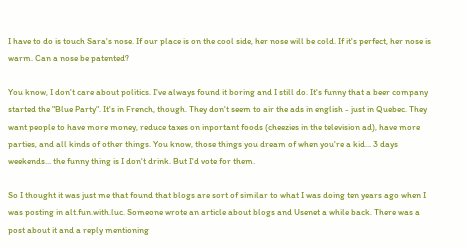I have to do is touch Sara's nose. If our place is on the cool side, her nose will be cold. If it's perfect, her nose is warm. Can a nose be patented?

You know, I don't care about politics. I've always found it boring and I still do. It's funny that a beer company started the "Blue Party". It's in French, though. They don't seem to air the ads in english - just in Quebec. They want people to have more money, reduce taxes on inportant foods (cheezies in the television ad), have more parties, and all kinds of other things. You know, those things you dream of when you're a kid... 3 days weekends... the funny thing is I don't drink. But I'd vote for them.

So I thought it was just me that found that blogs are sort of similar to what I was doing ten years ago when I was posting in alt.fun.with.luc. Someone wrote an article about blogs and Usenet a while back. There was a post about it and a reply mentioning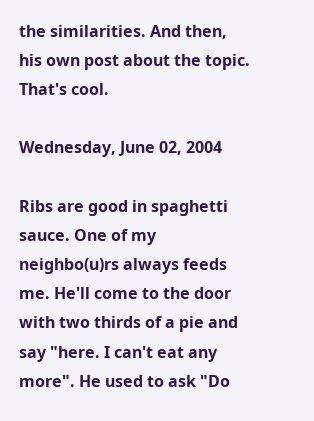the similarities. And then, his own post about the topic. That's cool.

Wednesday, June 02, 2004

Ribs are good in spaghetti sauce. One of my neighbo(u)rs always feeds me. He'll come to the door with two thirds of a pie and say "here. I can't eat any more". He used to ask "Do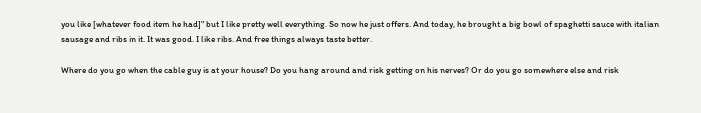you like [whatever food item he had]" but I like pretty well everything. So now he just offers. And today, he brought a big bowl of spaghetti sauce with italian sausage and ribs in it. It was good. I like ribs. And free things always taste better.

Where do you go when the cable guy is at your house? Do you hang around and risk getting on his nerves? Or do you go somewhere else and risk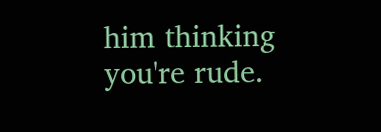him thinking you're rude.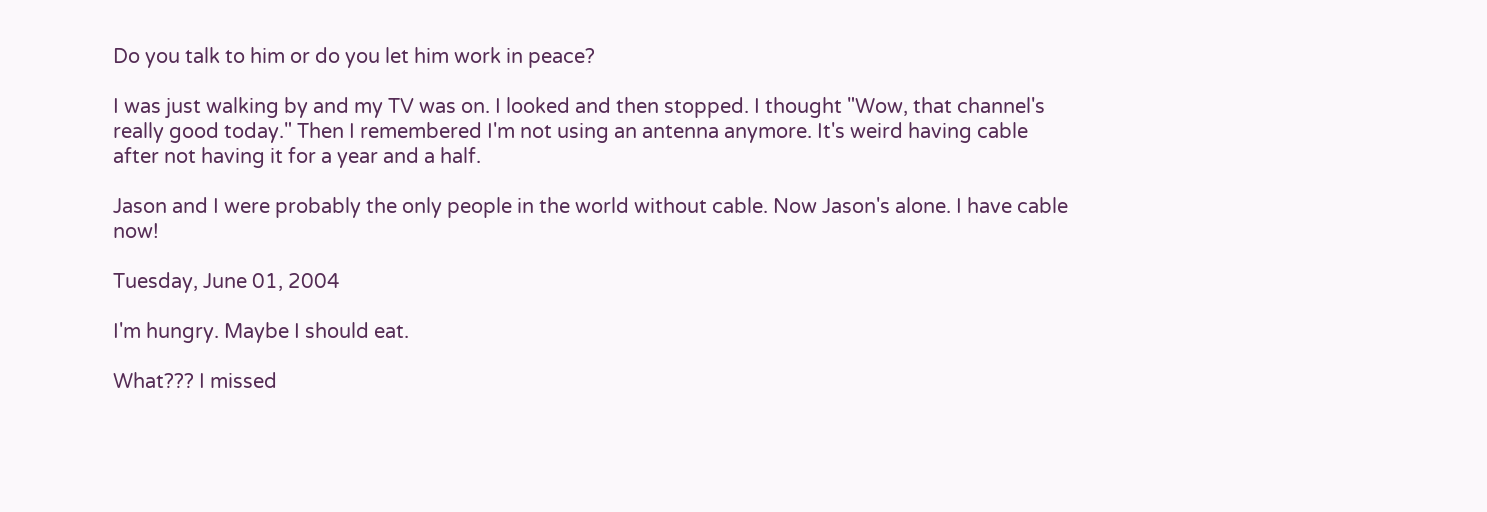Do you talk to him or do you let him work in peace?

I was just walking by and my TV was on. I looked and then stopped. I thought "Wow, that channel's really good today." Then I remembered I'm not using an antenna anymore. It's weird having cable after not having it for a year and a half.

Jason and I were probably the only people in the world without cable. Now Jason's alone. I have cable now!

Tuesday, June 01, 2004

I'm hungry. Maybe I should eat.

What??? I missed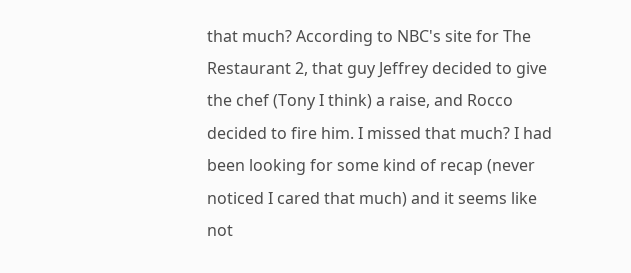that much? According to NBC's site for The Restaurant 2, that guy Jeffrey decided to give the chef (Tony I think) a raise, and Rocco decided to fire him. I missed that much? I had been looking for some kind of recap (never noticed I cared that much) and it seems like not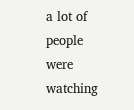a lot of people were watching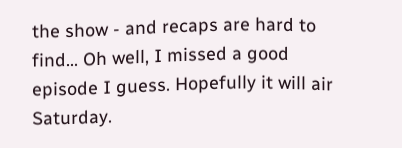the show - and recaps are hard to find... Oh well, I missed a good episode I guess. Hopefully it will air Saturday.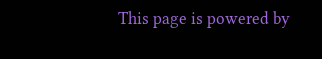This page is powered by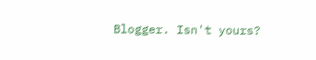Blogger. Isn't yours?